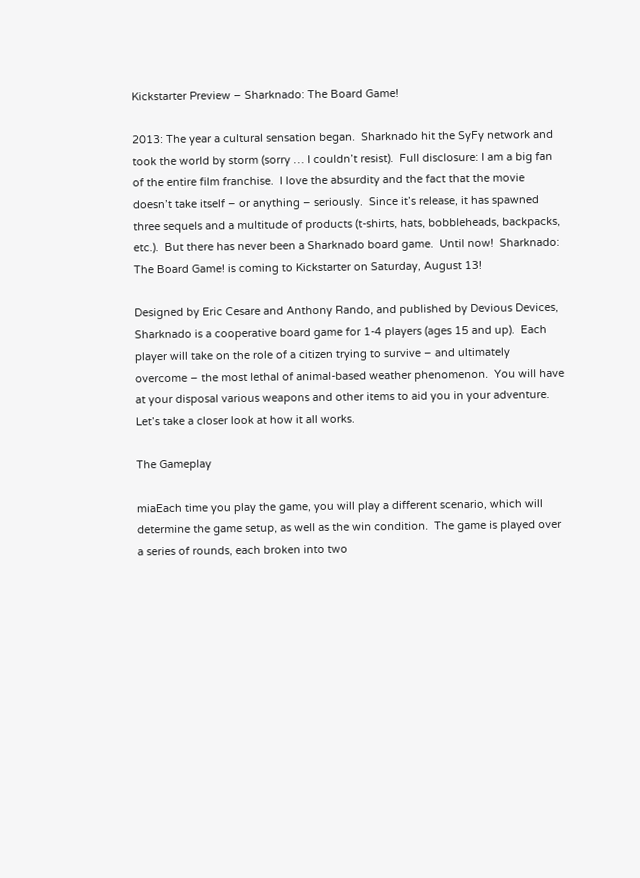Kickstarter Preview – Sharknado: The Board Game!

2013: The year a cultural sensation began.  Sharknado hit the SyFy network and took the world by storm (sorry … I couldn’t resist).  Full disclosure: I am a big fan of the entire film franchise.  I love the absurdity and the fact that the movie doesn’t take itself – or anything – seriously.  Since it’s release, it has spawned three sequels and a multitude of products (t-shirts, hats, bobbleheads, backpacks, etc.).  But there has never been a Sharknado board game.  Until now!  Sharknado: The Board Game! is coming to Kickstarter on Saturday, August 13!

Designed by Eric Cesare and Anthony Rando, and published by Devious Devices, Sharknado is a cooperative board game for 1-4 players (ages 15 and up).  Each player will take on the role of a citizen trying to survive – and ultimately overcome – the most lethal of animal-based weather phenomenon.  You will have at your disposal various weapons and other items to aid you in your adventure.  Let’s take a closer look at how it all works.

The Gameplay

miaEach time you play the game, you will play a different scenario, which will determine the game setup, as well as the win condition.  The game is played over a series of rounds, each broken into two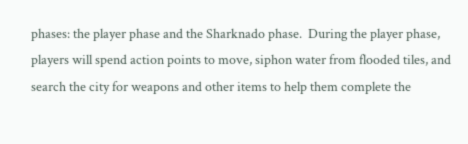phases: the player phase and the Sharknado phase.  During the player phase, players will spend action points to move, siphon water from flooded tiles, and search the city for weapons and other items to help them complete the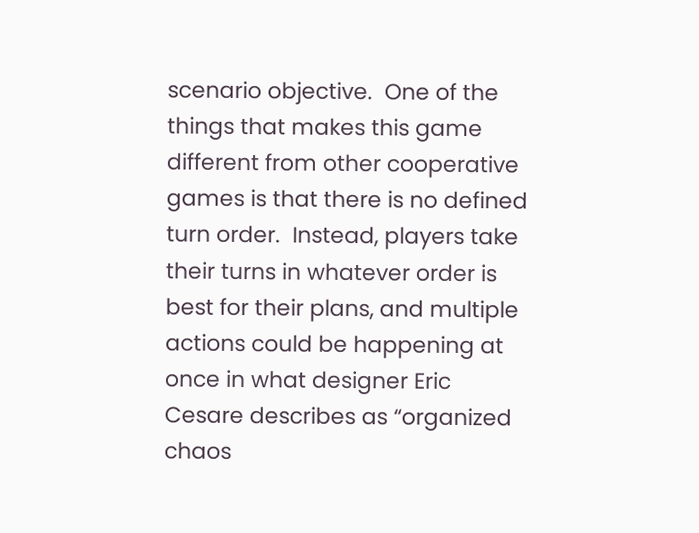scenario objective.  One of the things that makes this game different from other cooperative games is that there is no defined turn order.  Instead, players take their turns in whatever order is best for their plans, and multiple actions could be happening at once in what designer Eric Cesare describes as “organized chaos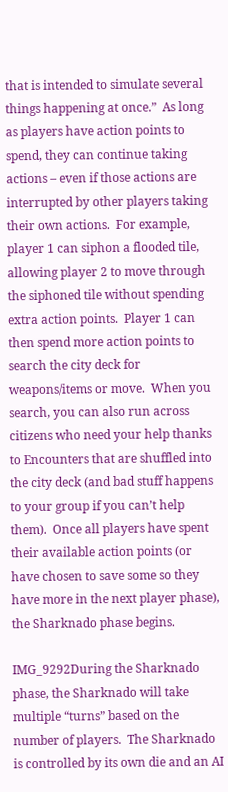that is intended to simulate several things happening at once.”  As long as players have action points to spend, they can continue taking actions – even if those actions are interrupted by other players taking their own actions.  For example, player 1 can siphon a flooded tile, allowing player 2 to move through the siphoned tile without spending extra action points.  Player 1 can then spend more action points to search the city deck for weapons/items or move.  When you search, you can also run across citizens who need your help thanks to Encounters that are shuffled into the city deck (and bad stuff happens to your group if you can’t help them).  Once all players have spent their available action points (or have chosen to save some so they have more in the next player phase), the Sharknado phase begins.

IMG_9292During the Sharknado phase, the Sharknado will take multiple “turns” based on the number of players.  The Sharknado is controlled by its own die and an AI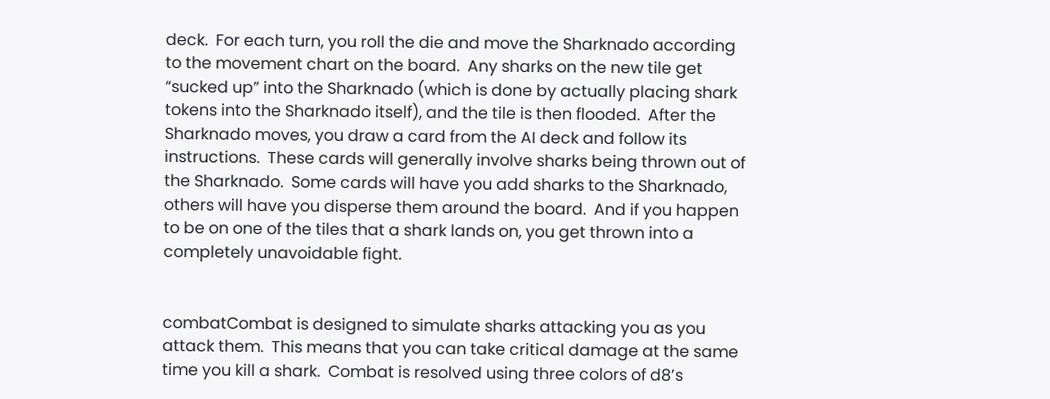deck.  For each turn, you roll the die and move the Sharknado according to the movement chart on the board.  Any sharks on the new tile get “sucked up” into the Sharknado (which is done by actually placing shark tokens into the Sharknado itself), and the tile is then flooded.  After the Sharknado moves, you draw a card from the AI deck and follow its instructions.  These cards will generally involve sharks being thrown out of the Sharknado.  Some cards will have you add sharks to the Sharknado, others will have you disperse them around the board.  And if you happen to be on one of the tiles that a shark lands on, you get thrown into a completely unavoidable fight.


combatCombat is designed to simulate sharks attacking you as you attack them.  This means that you can take critical damage at the same time you kill a shark.  Combat is resolved using three colors of d8’s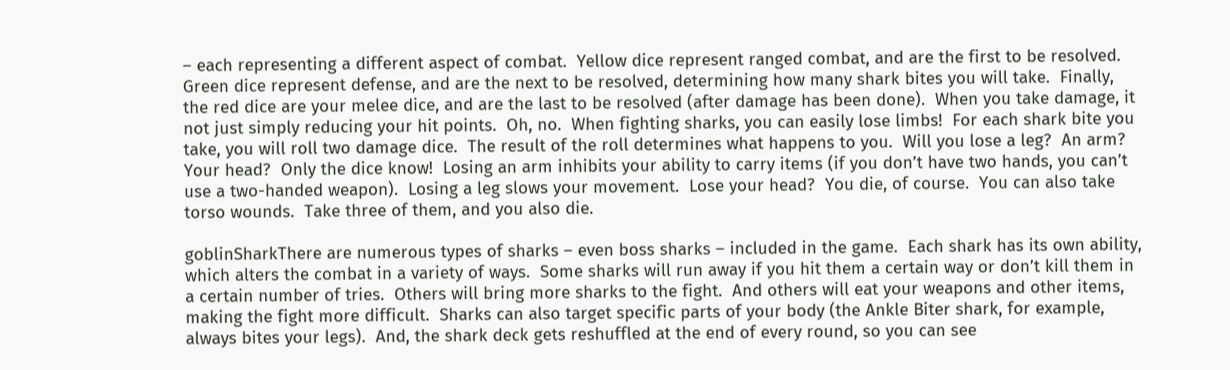– each representing a different aspect of combat.  Yellow dice represent ranged combat, and are the first to be resolved.  Green dice represent defense, and are the next to be resolved, determining how many shark bites you will take.  Finally, the red dice are your melee dice, and are the last to be resolved (after damage has been done).  When you take damage, it not just simply reducing your hit points.  Oh, no.  When fighting sharks, you can easily lose limbs!  For each shark bite you take, you will roll two damage dice.  The result of the roll determines what happens to you.  Will you lose a leg?  An arm?  Your head?  Only the dice know!  Losing an arm inhibits your ability to carry items (if you don’t have two hands, you can’t use a two-handed weapon).  Losing a leg slows your movement.  Lose your head?  You die, of course.  You can also take torso wounds.  Take three of them, and you also die.

goblinSharkThere are numerous types of sharks – even boss sharks – included in the game.  Each shark has its own ability, which alters the combat in a variety of ways.  Some sharks will run away if you hit them a certain way or don’t kill them in a certain number of tries.  Others will bring more sharks to the fight.  And others will eat your weapons and other items, making the fight more difficult.  Sharks can also target specific parts of your body (the Ankle Biter shark, for example, always bites your legs).  And, the shark deck gets reshuffled at the end of every round, so you can see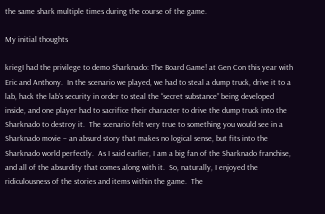the same shark multiple times during the course of the game.

My initial thoughts

kriegI had the privilege to demo Sharknado: The Board Game! at Gen Con this year with Eric and Anthony.  In the scenario we played, we had to steal a dump truck, drive it to a lab, hack the lab’s security in order to steal the “secret substance” being developed inside, and one player had to sacrifice their character to drive the dump truck into the Sharknado to destroy it.  The scenario felt very true to something you would see in a Sharknado movie – an absurd story that makes no logical sense, but fits into the Sharknado world perfectly.  As I said earlier, I am a big fan of the Sharknado franchise, and all of the absurdity that comes along with it.  So, naturally, I enjoyed the ridiculousness of the stories and items within the game.  The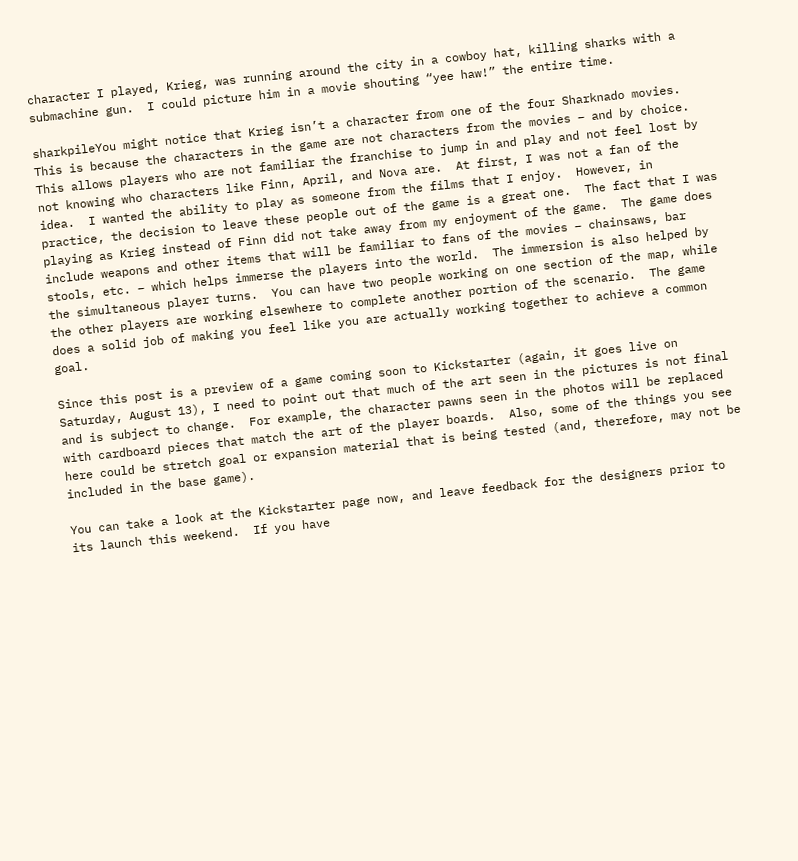character I played, Krieg, was running around the city in a cowboy hat, killing sharks with a submachine gun.  I could picture him in a movie shouting “yee haw!” the entire time.

sharkpileYou might notice that Krieg isn’t a character from one of the four Sharknado movies.  This is because the characters in the game are not characters from the movies – and by choice.  This allows players who are not familiar the franchise to jump in and play and not feel lost by not knowing who characters like Finn, April, and Nova are.  At first, I was not a fan of the idea.  I wanted the ability to play as someone from the films that I enjoy.  However, in practice, the decision to leave these people out of the game is a great one.  The fact that I was playing as Krieg instead of Finn did not take away from my enjoyment of the game.  The game does include weapons and other items that will be familiar to fans of the movies – chainsaws, bar stools, etc. – which helps immerse the players into the world.  The immersion is also helped by the simultaneous player turns.  You can have two people working on one section of the map, while the other players are working elsewhere to complete another portion of the scenario.  The game does a solid job of making you feel like you are actually working together to achieve a common goal.

Since this post is a preview of a game coming soon to Kickstarter (again, it goes live on Saturday, August 13), I need to point out that much of the art seen in the pictures is not final and is subject to change.  For example, the character pawns seen in the photos will be replaced with cardboard pieces that match the art of the player boards.  Also, some of the things you see here could be stretch goal or expansion material that is being tested (and, therefore, may not be included in the base game).

You can take a look at the Kickstarter page now, and leave feedback for the designers prior to its launch this weekend.  If you have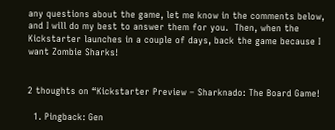any questions about the game, let me know in the comments below, and I will do my best to answer them for you.  Then, when the Kickstarter launches in a couple of days, back the game because I want Zombie Sharks!


2 thoughts on “Kickstarter Preview – Sharknado: The Board Game!

  1. Pingback: Gen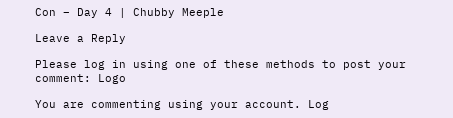Con – Day 4 | Chubby Meeple

Leave a Reply

Please log in using one of these methods to post your comment: Logo

You are commenting using your account. Log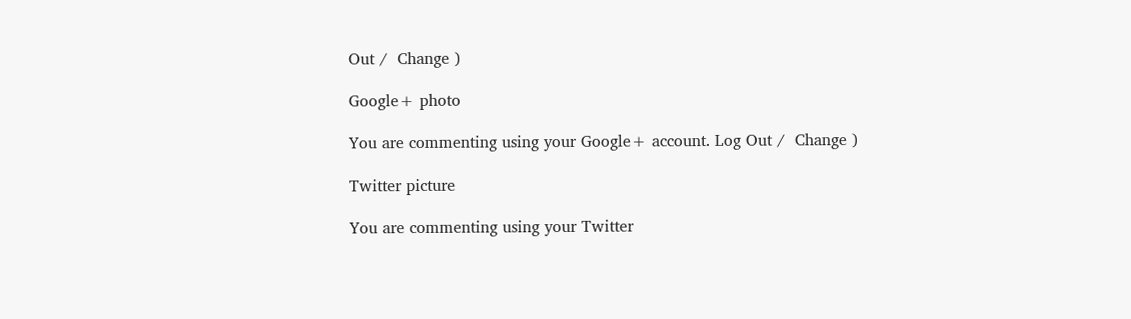Out /  Change )

Google+ photo

You are commenting using your Google+ account. Log Out /  Change )

Twitter picture

You are commenting using your Twitter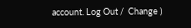account. Log Out /  Change )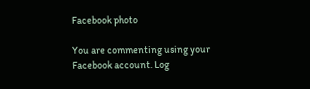Facebook photo

You are commenting using your Facebook account. Log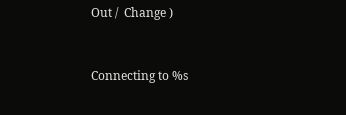Out /  Change )


Connecting to %s